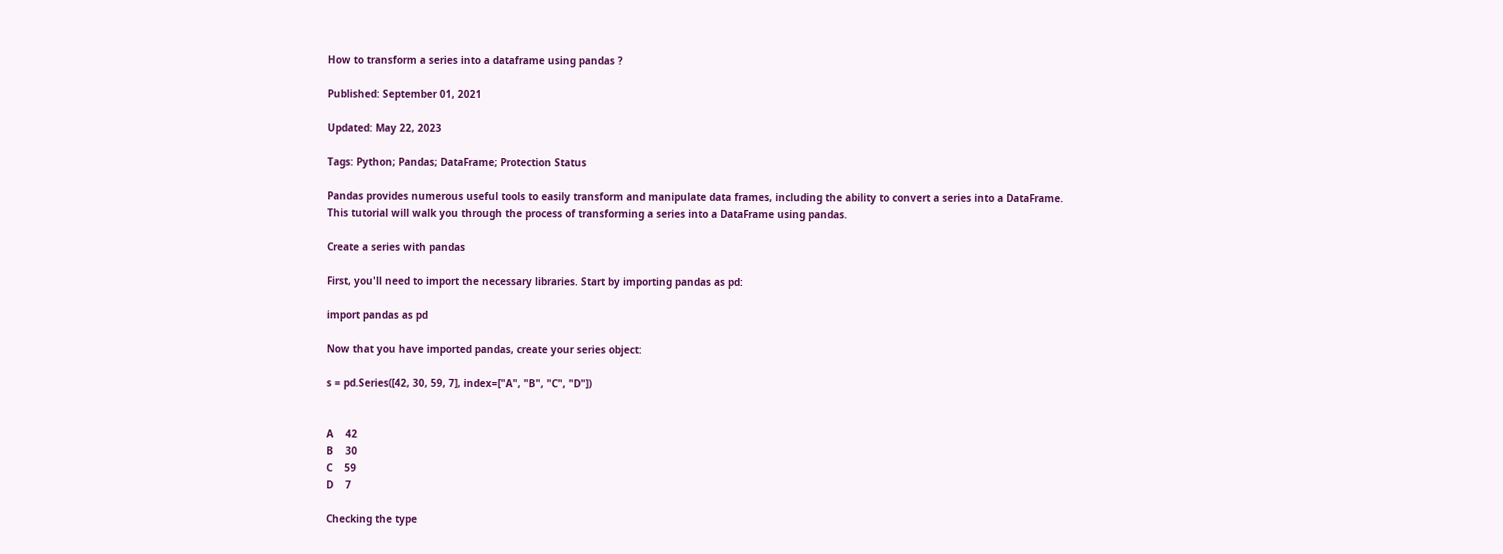How to transform a series into a dataframe using pandas ?

Published: September 01, 2021

Updated: May 22, 2023

Tags: Python; Pandas; DataFrame; Protection Status

Pandas provides numerous useful tools to easily transform and manipulate data frames, including the ability to convert a series into a DataFrame. This tutorial will walk you through the process of transforming a series into a DataFrame using pandas.

Create a series with pandas

First, you'll need to import the necessary libraries. Start by importing pandas as pd:

import pandas as pd

Now that you have imported pandas, create your series object:

s = pd.Series([42, 30, 59, 7], index=["A", "B", "C", "D"])


A    42
B    30
C    59
D    7

Checking the type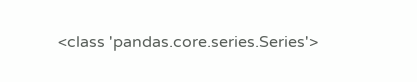<class 'pandas.core.series.Series'>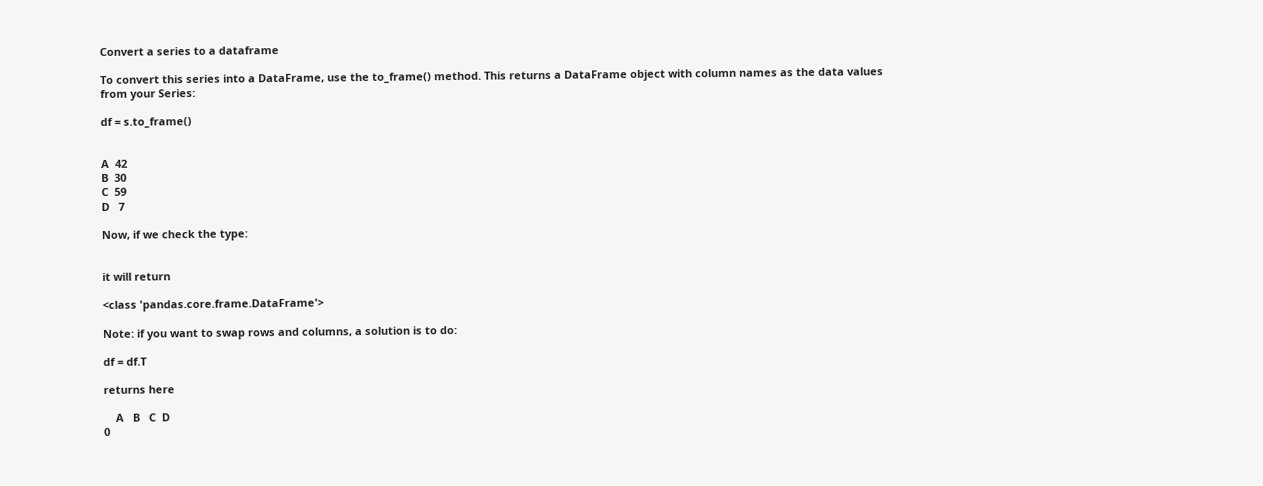Convert a series to a dataframe

To convert this series into a DataFrame, use the to_frame() method. This returns a DataFrame object with column names as the data values from your Series:

df = s.to_frame()


A  42
B  30
C  59
D   7

Now, if we check the type:


it will return

<class 'pandas.core.frame.DataFrame'>

Note: if you want to swap rows and columns, a solution is to do:

df = df.T

returns here

    A   B   C  D
0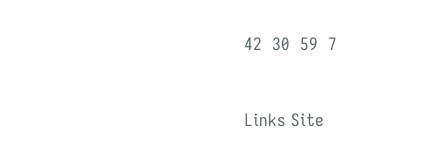42  30  59  7


Links Site